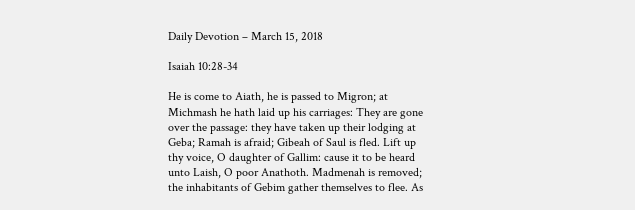Daily Devotion – March 15, 2018

Isaiah 10:28-34

He is come to Aiath, he is passed to Migron; at Michmash he hath laid up his carriages: They are gone over the passage: they have taken up their lodging at Geba; Ramah is afraid; Gibeah of Saul is fled. Lift up thy voice, O daughter of Gallim: cause it to be heard unto Laish, O poor Anathoth. Madmenah is removed; the inhabitants of Gebim gather themselves to flee. As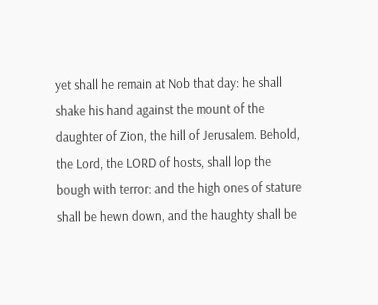yet shall he remain at Nob that day: he shall shake his hand against the mount of the daughter of Zion, the hill of Jerusalem. Behold, the Lord, the LORD of hosts, shall lop the bough with terror: and the high ones of stature shall be hewn down, and the haughty shall be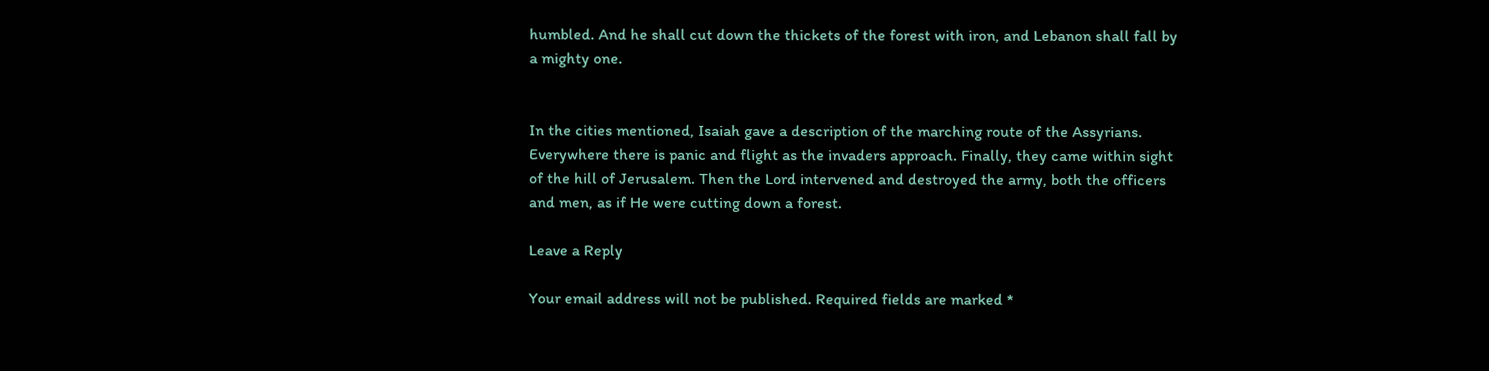humbled. And he shall cut down the thickets of the forest with iron, and Lebanon shall fall by a mighty one.


In the cities mentioned, Isaiah gave a description of the marching route of the Assyrians. Everywhere there is panic and flight as the invaders approach. Finally, they came within sight of the hill of Jerusalem. Then the Lord intervened and destroyed the army, both the officers and men, as if He were cutting down a forest.

Leave a Reply

Your email address will not be published. Required fields are marked *